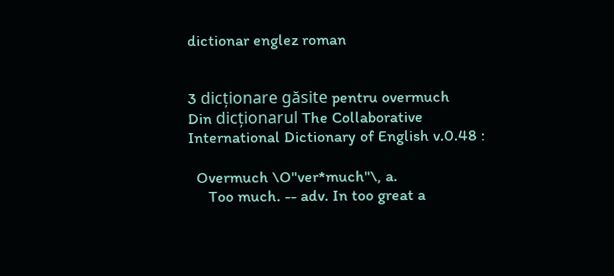dictionar englez roman


3 dicționare găsite pentru overmuch
Din dicționarul The Collaborative International Dictionary of English v.0.48 :

  Overmuch \O"ver*much"\, a.
     Too much. -- adv. In too great a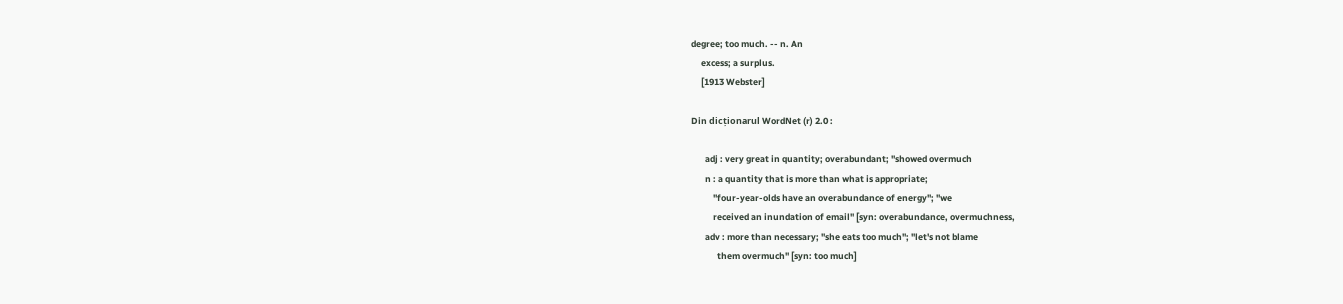degree; too much. -- n. An
     excess; a surplus.
     [1913 Webster]

Din dicționarul WordNet (r) 2.0 :

       adj : very great in quantity; overabundant; "showed overmuch
       n : a quantity that is more than what is appropriate;
           "four-year-olds have an overabundance of energy"; "we
           received an inundation of email" [syn: overabundance, overmuchness,
       adv : more than necessary; "she eats too much"; "let's not blame
             them overmuch" [syn: too much]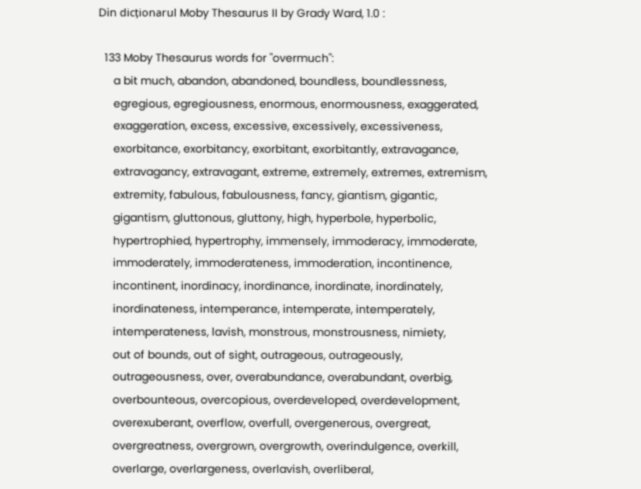Din dicționarul Moby Thesaurus II by Grady Ward, 1.0 :

  133 Moby Thesaurus words for "overmuch":
     a bit much, abandon, abandoned, boundless, boundlessness,
     egregious, egregiousness, enormous, enormousness, exaggerated,
     exaggeration, excess, excessive, excessively, excessiveness,
     exorbitance, exorbitancy, exorbitant, exorbitantly, extravagance,
     extravagancy, extravagant, extreme, extremely, extremes, extremism,
     extremity, fabulous, fabulousness, fancy, giantism, gigantic,
     gigantism, gluttonous, gluttony, high, hyperbole, hyperbolic,
     hypertrophied, hypertrophy, immensely, immoderacy, immoderate,
     immoderately, immoderateness, immoderation, incontinence,
     incontinent, inordinacy, inordinance, inordinate, inordinately,
     inordinateness, intemperance, intemperate, intemperately,
     intemperateness, lavish, monstrous, monstrousness, nimiety,
     out of bounds, out of sight, outrageous, outrageously,
     outrageousness, over, overabundance, overabundant, overbig,
     overbounteous, overcopious, overdeveloped, overdevelopment,
     overexuberant, overflow, overfull, overgenerous, overgreat,
     overgreatness, overgrown, overgrowth, overindulgence, overkill,
     overlarge, overlargeness, overlavish, overliberal,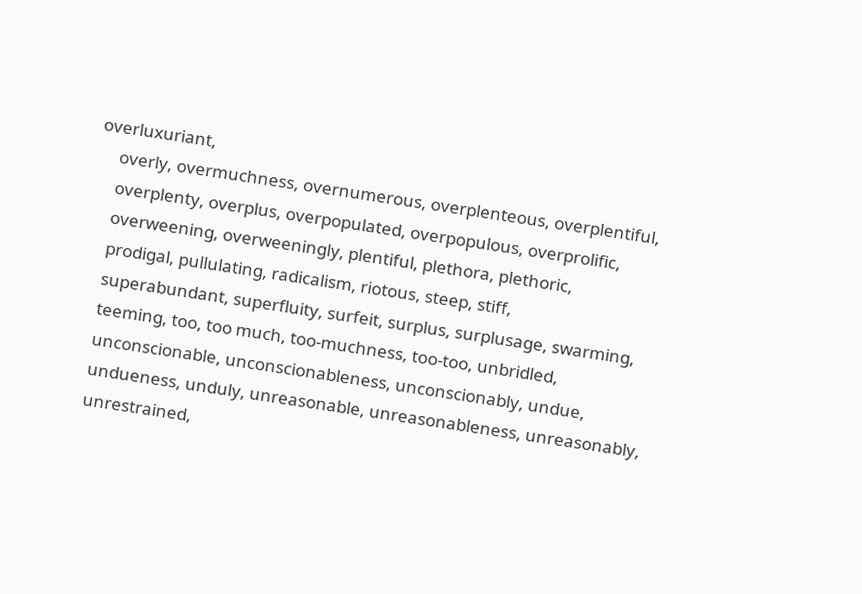overluxuriant,
     overly, overmuchness, overnumerous, overplenteous, overplentiful,
     overplenty, overplus, overpopulated, overpopulous, overprolific,
     overweening, overweeningly, plentiful, plethora, plethoric,
     prodigal, pullulating, radicalism, riotous, steep, stiff,
     superabundant, superfluity, surfeit, surplus, surplusage, swarming,
     teeming, too, too much, too-muchness, too-too, unbridled,
     unconscionable, unconscionableness, unconscionably, undue,
     undueness, unduly, unreasonable, unreasonableness, unreasonably,
     unrestrained,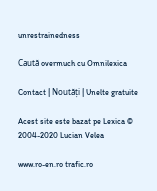unrestrainedness

Caută overmuch cu Omnilexica

Contact | Noutăți | Unelte gratuite

Acest site este bazat pe Lexica © 2004-2020 Lucian Velea

www.ro-en.ro trafic.ro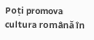Poți promova cultura română în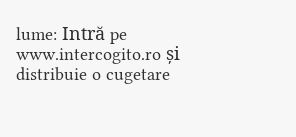lume: Intră pe www.intercogito.ro și distribuie o cugetare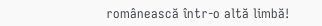românească într-o altă limbă!